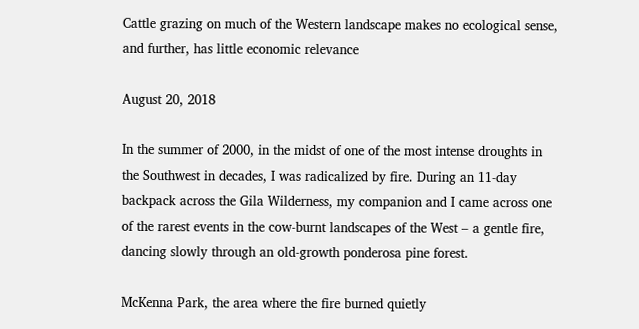Cattle grazing on much of the Western landscape makes no ecological sense, and further, has little economic relevance

August 20, 2018

In the summer of 2000, in the midst of one of the most intense droughts in the Southwest in decades, I was radicalized by fire. During an 11-day backpack across the Gila Wilderness, my companion and I came across one of the rarest events in the cow-burnt landscapes of the West – a gentle fire, dancing slowly through an old-growth ponderosa pine forest.

McKenna Park, the area where the fire burned quietly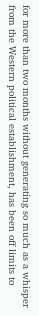for more than two months without generating so much as a whisper from the Western political establishment, has been off limits to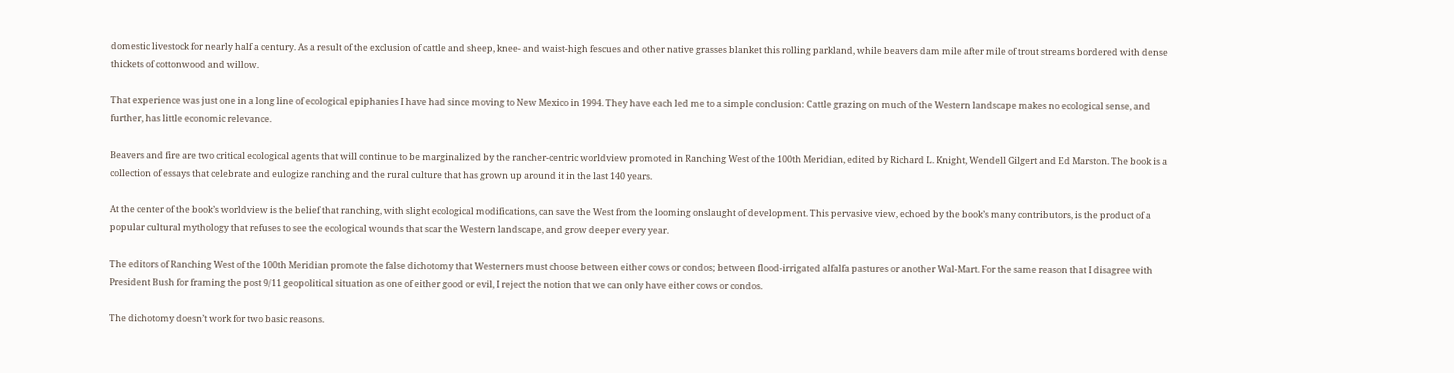domestic livestock for nearly half a century. As a result of the exclusion of cattle and sheep, knee- and waist-high fescues and other native grasses blanket this rolling parkland, while beavers dam mile after mile of trout streams bordered with dense thickets of cottonwood and willow.

That experience was just one in a long line of ecological epiphanies I have had since moving to New Mexico in 1994. They have each led me to a simple conclusion: Cattle grazing on much of the Western landscape makes no ecological sense, and further, has little economic relevance.

Beavers and fire are two critical ecological agents that will continue to be marginalized by the rancher-centric worldview promoted in Ranching West of the 100th Meridian, edited by Richard L. Knight, Wendell Gilgert and Ed Marston. The book is a collection of essays that celebrate and eulogize ranching and the rural culture that has grown up around it in the last 140 years.

At the center of the book’s worldview is the belief that ranching, with slight ecological modifications, can save the West from the looming onslaught of development. This pervasive view, echoed by the book’s many contributors, is the product of a popular cultural mythology that refuses to see the ecological wounds that scar the Western landscape, and grow deeper every year.

The editors of Ranching West of the 100th Meridian promote the false dichotomy that Westerners must choose between either cows or condos; between flood-irrigated alfalfa pastures or another Wal-Mart. For the same reason that I disagree with President Bush for framing the post 9/11 geopolitical situation as one of either good or evil, I reject the notion that we can only have either cows or condos.

The dichotomy doesn’t work for two basic reasons.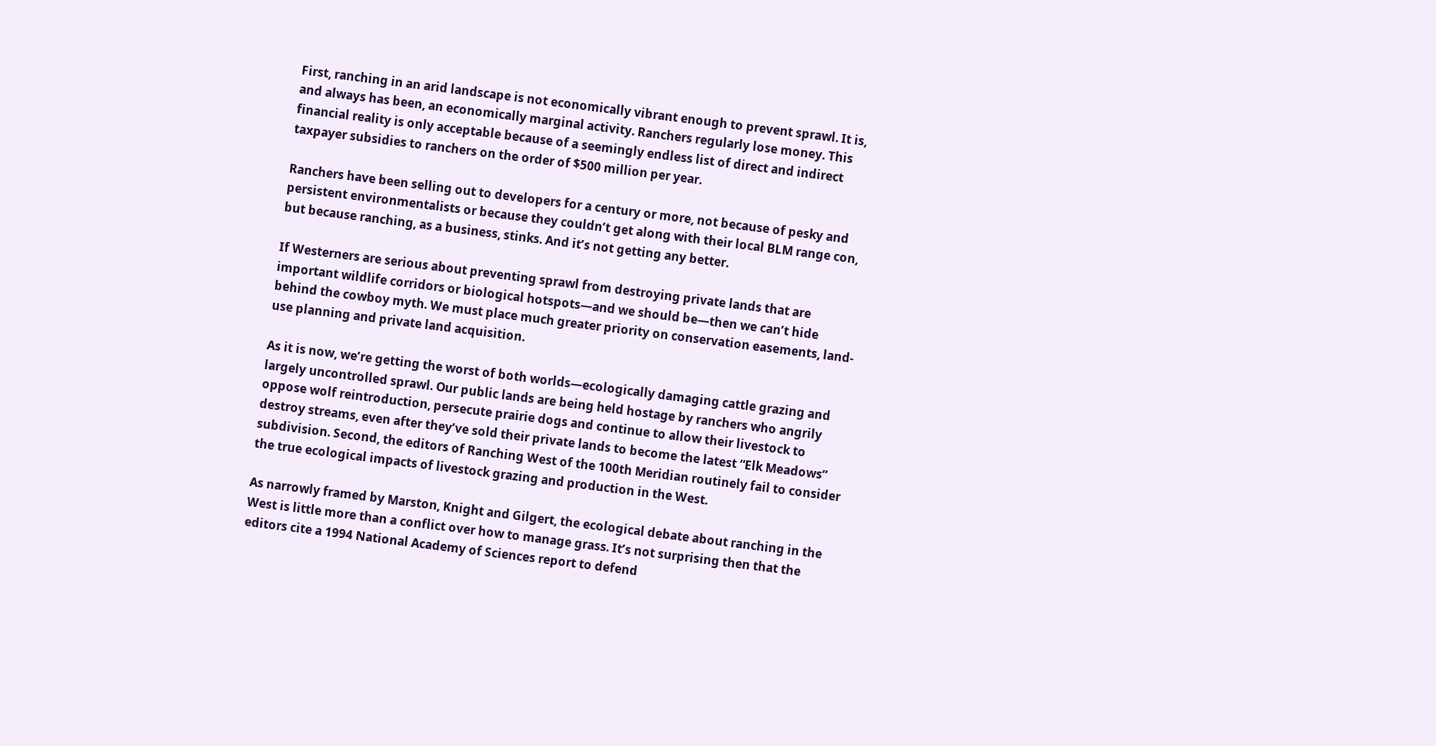First, ranching in an arid landscape is not economically vibrant enough to prevent sprawl. It is, and always has been, an economically marginal activity. Ranchers regularly lose money. This financial reality is only acceptable because of a seemingly endless list of direct and indirect taxpayer subsidies to ranchers on the order of $500 million per year.

Ranchers have been selling out to developers for a century or more, not because of pesky and persistent environmentalists or because they couldn’t get along with their local BLM range con, but because ranching, as a business, stinks. And it’s not getting any better.

If Westerners are serious about preventing sprawl from destroying private lands that are important wildlife corridors or biological hotspots—and we should be—then we can’t hide behind the cowboy myth. We must place much greater priority on conservation easements, land-use planning and private land acquisition.

As it is now, we’re getting the worst of both worlds—ecologically damaging cattle grazing and largely uncontrolled sprawl. Our public lands are being held hostage by ranchers who angrily oppose wolf reintroduction, persecute prairie dogs and continue to allow their livestock to destroy streams, even after they’ve sold their private lands to become the latest “Elk Meadows” subdivision. Second, the editors of Ranching West of the 100th Meridian routinely fail to consider the true ecological impacts of livestock grazing and production in the West.

As narrowly framed by Marston, Knight and Gilgert, the ecological debate about ranching in the West is little more than a conflict over how to manage grass. It’s not surprising then that the editors cite a 1994 National Academy of Sciences report to defend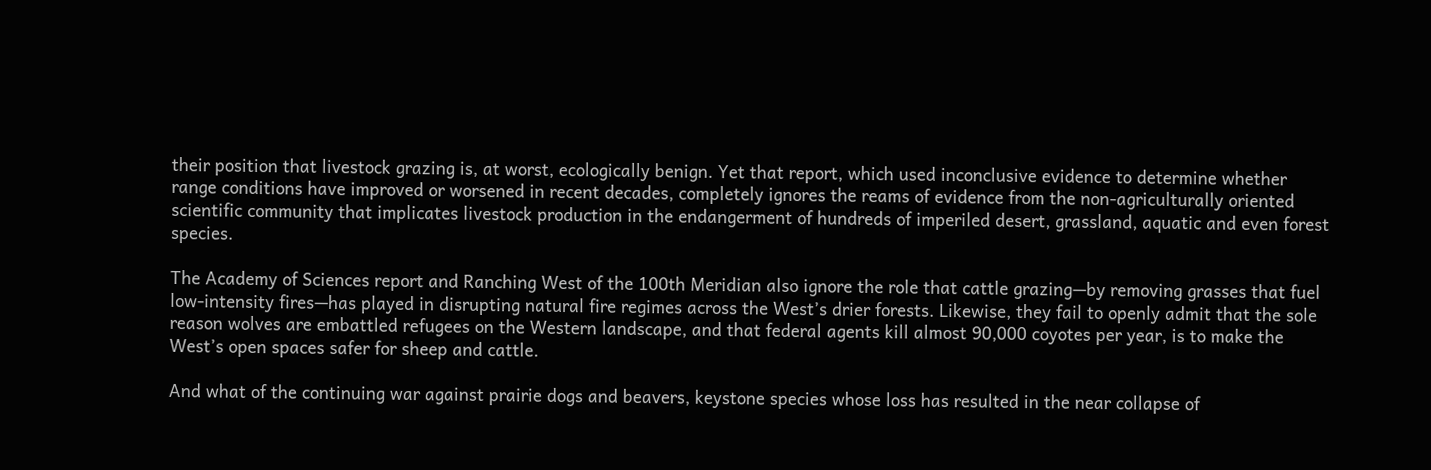their position that livestock grazing is, at worst, ecologically benign. Yet that report, which used inconclusive evidence to determine whether range conditions have improved or worsened in recent decades, completely ignores the reams of evidence from the non-agriculturally oriented scientific community that implicates livestock production in the endangerment of hundreds of imperiled desert, grassland, aquatic and even forest species.

The Academy of Sciences report and Ranching West of the 100th Meridian also ignore the role that cattle grazing—by removing grasses that fuel low-intensity fires—has played in disrupting natural fire regimes across the West’s drier forests. Likewise, they fail to openly admit that the sole reason wolves are embattled refugees on the Western landscape, and that federal agents kill almost 90,000 coyotes per year, is to make the West’s open spaces safer for sheep and cattle.

And what of the continuing war against prairie dogs and beavers, keystone species whose loss has resulted in the near collapse of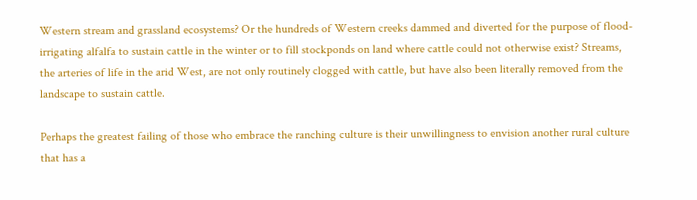Western stream and grassland ecosystems? Or the hundreds of Western creeks dammed and diverted for the purpose of flood-irrigating alfalfa to sustain cattle in the winter or to fill stockponds on land where cattle could not otherwise exist? Streams, the arteries of life in the arid West, are not only routinely clogged with cattle, but have also been literally removed from the landscape to sustain cattle.

Perhaps the greatest failing of those who embrace the ranching culture is their unwillingness to envision another rural culture that has a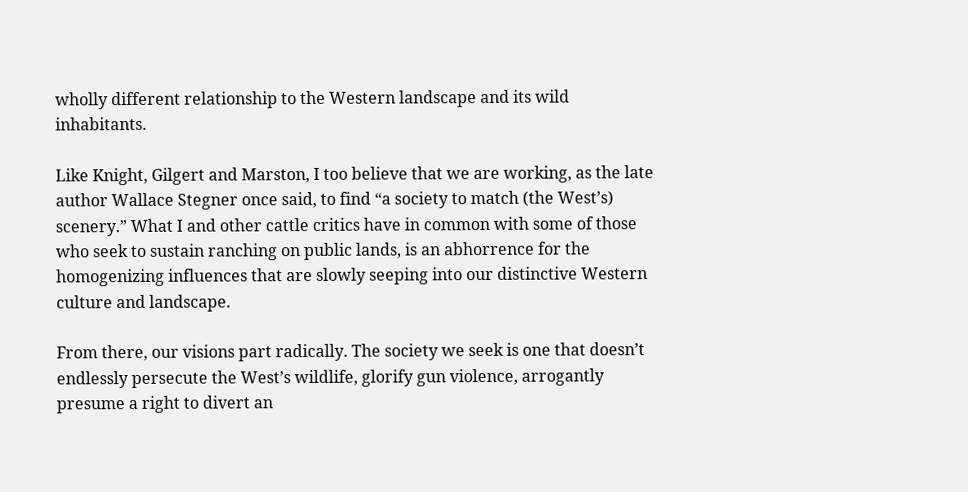wholly different relationship to the Western landscape and its wild inhabitants.

Like Knight, Gilgert and Marston, I too believe that we are working, as the late author Wallace Stegner once said, to find “a society to match (the West’s) scenery.” What I and other cattle critics have in common with some of those who seek to sustain ranching on public lands, is an abhorrence for the homogenizing influences that are slowly seeping into our distinctive Western culture and landscape.

From there, our visions part radically. The society we seek is one that doesn’t endlessly persecute the West’s wildlife, glorify gun violence, arrogantly presume a right to divert an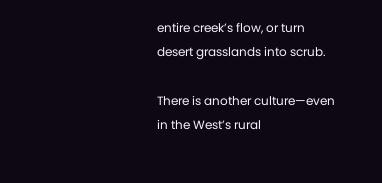entire creek’s flow, or turn desert grasslands into scrub.

There is another culture—even in the West’s rural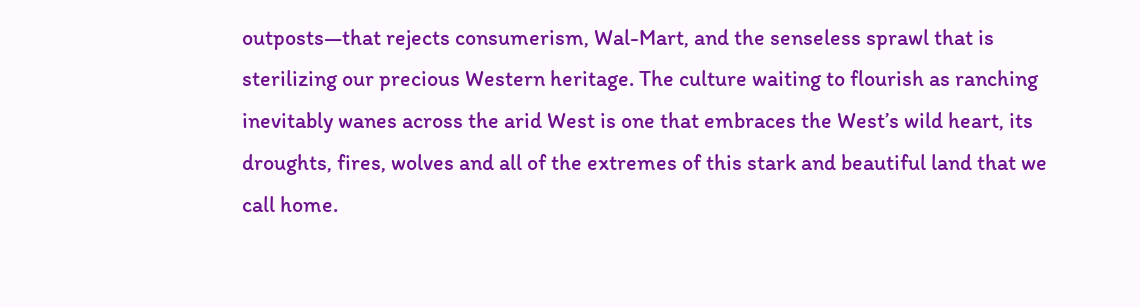outposts—that rejects consumerism, Wal-Mart, and the senseless sprawl that is sterilizing our precious Western heritage. The culture waiting to flourish as ranching inevitably wanes across the arid West is one that embraces the West’s wild heart, its droughts, fires, wolves and all of the extremes of this stark and beautiful land that we call home.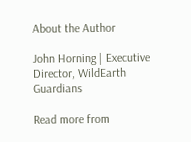About the Author

John Horning | Executive Director, WildEarth Guardians

Read more from